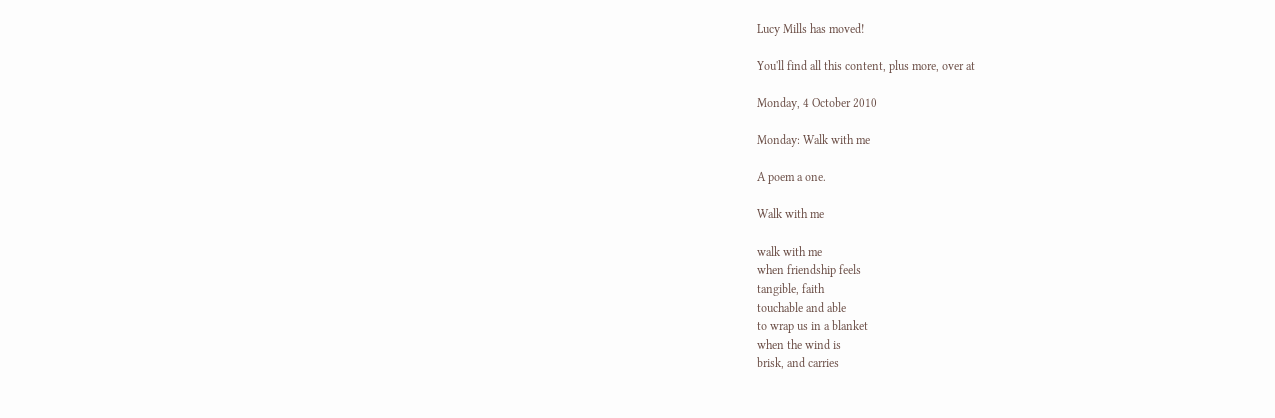Lucy Mills has moved!

You'll find all this content, plus more, over at

Monday, 4 October 2010

Monday: Walk with me

A poem a one.

Walk with me

walk with me
when friendship feels
tangible, faith
touchable and able
to wrap us in a blanket
when the wind is
brisk, and carries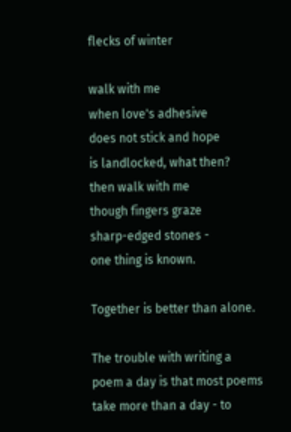flecks of winter

walk with me
when love's adhesive
does not stick and hope
is landlocked, what then?
then walk with me
though fingers graze
sharp-edged stones -
one thing is known.

Together is better than alone.

The trouble with writing a poem a day is that most poems take more than a day - to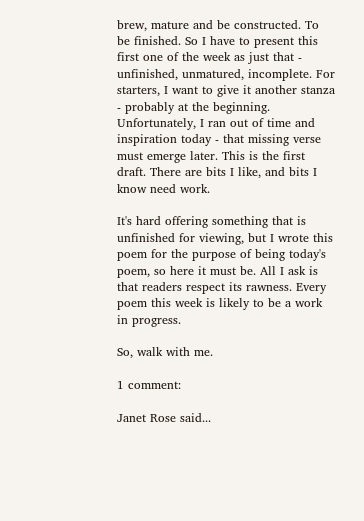brew, mature and be constructed. To be finished. So I have to present this first one of the week as just that - unfinished, unmatured, incomplete. For starters, I want to give it another stanza - probably at the beginning. Unfortunately, I ran out of time and inspiration today - that missing verse must emerge later. This is the first draft. There are bits I like, and bits I know need work.

It's hard offering something that is unfinished for viewing, but I wrote this poem for the purpose of being today's poem, so here it must be. All I ask is that readers respect its rawness. Every poem this week is likely to be a work in progress.

So, walk with me.

1 comment:

Janet Rose said...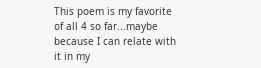This poem is my favorite of all 4 so far...maybe because I can relate with it in my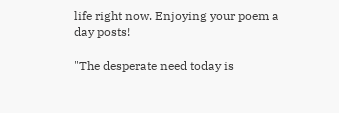life right now. Enjoying your poem a day posts!

"The desperate need today is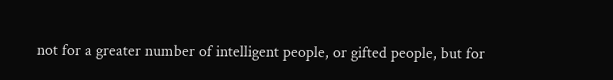not for a greater number of intelligent people, or gifted people, but for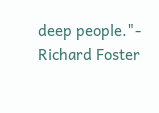deep people."- Richard Foster